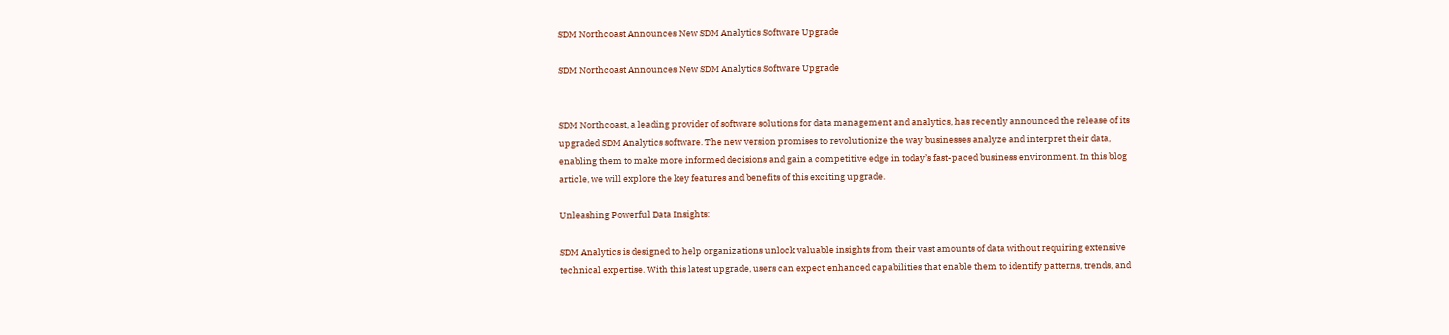SDM Northcoast Announces New SDM Analytics Software Upgrade

SDM Northcoast Announces New SDM Analytics Software Upgrade


SDM Northcoast, a leading provider of software solutions for data management and analytics, has recently announced the release of its upgraded SDM Analytics software. The new version promises to revolutionize the way businesses analyze and interpret their data, enabling them to make more informed decisions and gain a competitive edge in today’s fast-paced business environment. In this blog article, we will explore the key features and benefits of this exciting upgrade.

Unleashing Powerful Data Insights:

SDM Analytics is designed to help organizations unlock valuable insights from their vast amounts of data without requiring extensive technical expertise. With this latest upgrade, users can expect enhanced capabilities that enable them to identify patterns, trends, and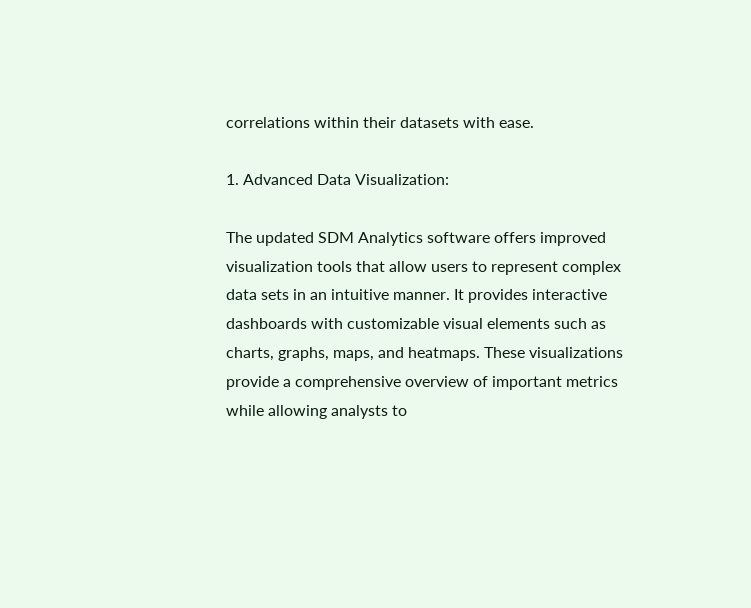correlations within their datasets with ease.

1. Advanced Data Visualization:

The updated SDM Analytics software offers improved visualization tools that allow users to represent complex data sets in an intuitive manner. It provides interactive dashboards with customizable visual elements such as charts, graphs, maps, and heatmaps. These visualizations provide a comprehensive overview of important metrics while allowing analysts to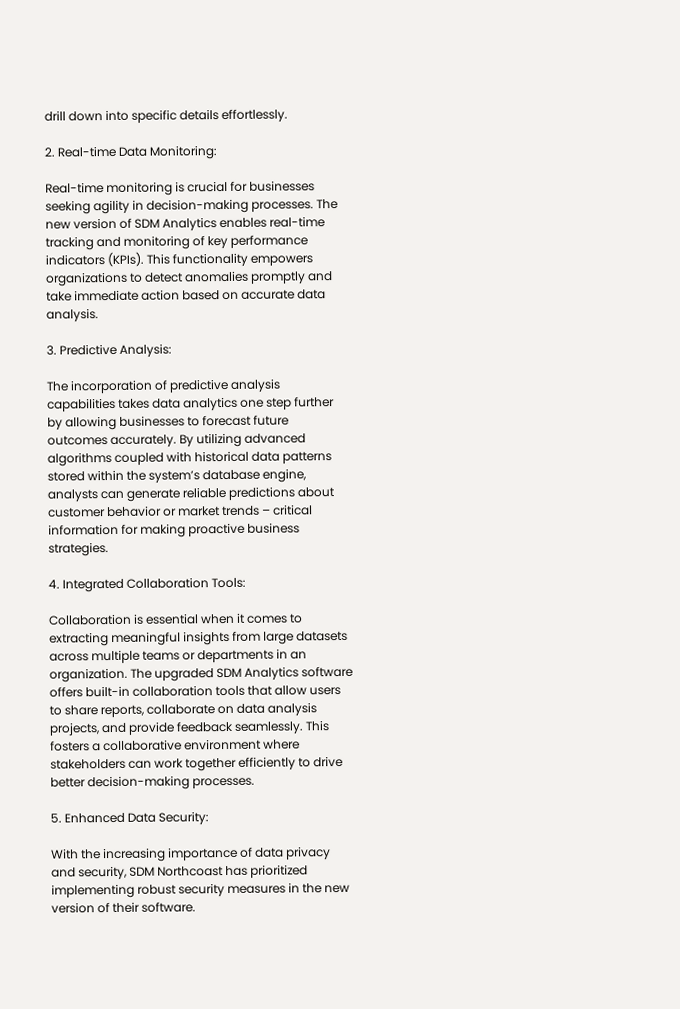drill down into specific details effortlessly.

2. Real-time Data Monitoring:

Real-time monitoring is crucial for businesses seeking agility in decision-making processes. The new version of SDM Analytics enables real-time tracking and monitoring of key performance indicators (KPIs). This functionality empowers organizations to detect anomalies promptly and take immediate action based on accurate data analysis.

3. Predictive Analysis:

The incorporation of predictive analysis capabilities takes data analytics one step further by allowing businesses to forecast future outcomes accurately. By utilizing advanced algorithms coupled with historical data patterns stored within the system’s database engine, analysts can generate reliable predictions about customer behavior or market trends – critical information for making proactive business strategies.

4. Integrated Collaboration Tools:

Collaboration is essential when it comes to extracting meaningful insights from large datasets across multiple teams or departments in an organization. The upgraded SDM Analytics software offers built-in collaboration tools that allow users to share reports, collaborate on data analysis projects, and provide feedback seamlessly. This fosters a collaborative environment where stakeholders can work together efficiently to drive better decision-making processes.

5. Enhanced Data Security:

With the increasing importance of data privacy and security, SDM Northcoast has prioritized implementing robust security measures in the new version of their software.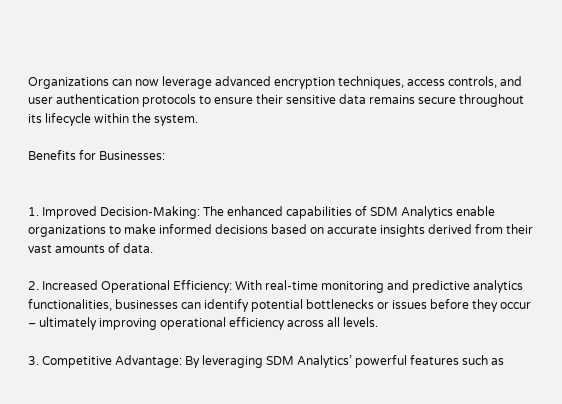Organizations can now leverage advanced encryption techniques, access controls, and user authentication protocols to ensure their sensitive data remains secure throughout its lifecycle within the system.

Benefits for Businesses:


1. Improved Decision-Making: The enhanced capabilities of SDM Analytics enable organizations to make informed decisions based on accurate insights derived from their vast amounts of data.

2. Increased Operational Efficiency: With real-time monitoring and predictive analytics functionalities, businesses can identify potential bottlenecks or issues before they occur – ultimately improving operational efficiency across all levels.

3. Competitive Advantage: By leveraging SDM Analytics’ powerful features such as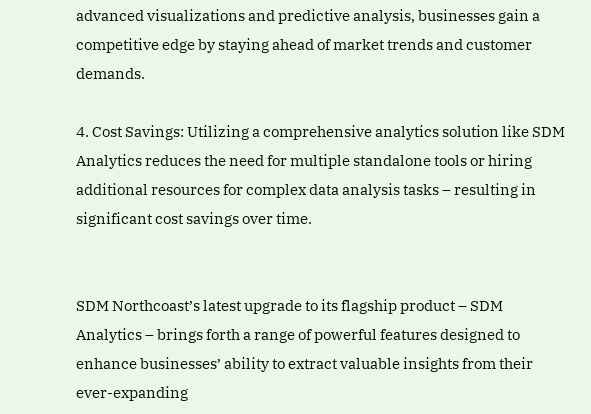advanced visualizations and predictive analysis, businesses gain a competitive edge by staying ahead of market trends and customer demands.

4. Cost Savings: Utilizing a comprehensive analytics solution like SDM Analytics reduces the need for multiple standalone tools or hiring additional resources for complex data analysis tasks – resulting in significant cost savings over time.


SDM Northcoast’s latest upgrade to its flagship product – SDM Analytics – brings forth a range of powerful features designed to enhance businesses’ ability to extract valuable insights from their ever-expanding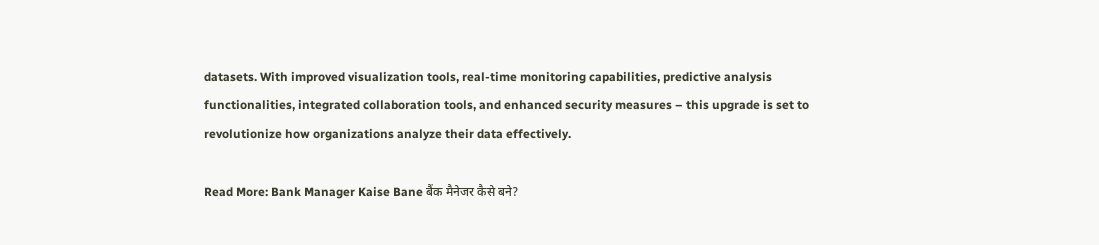datasets. With improved visualization tools, real-time monitoring capabilities, predictive analysis functionalities, integrated collaboration tools, and enhanced security measures – this upgrade is set to revolutionize how organizations analyze their data effectively.

Read More: Bank Manager Kaise Bane बैंक मैनेजर कैसे बने?